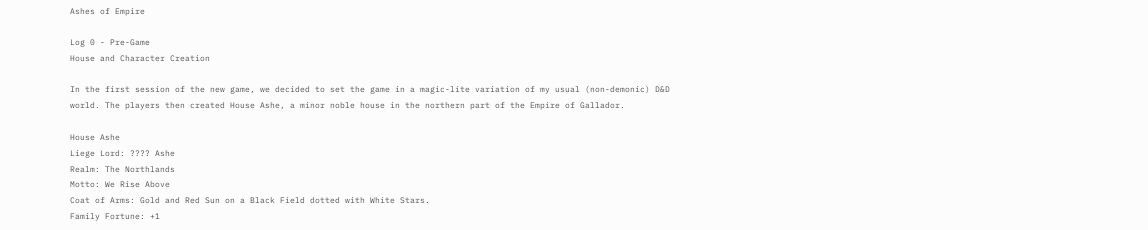Ashes of Empire

Log 0 - Pre-Game
House and Character Creation

In the first session of the new game, we decided to set the game in a magic-lite variation of my usual (non-demonic) D&D world. The players then created House Ashe, a minor noble house in the northern part of the Empire of Gallador.

House Ashe
Liege Lord: ???? Ashe
Realm: The Northlands
Motto: We Rise Above
Coat of Arms: Gold and Red Sun on a Black Field dotted with White Stars.
Family Fortune: +1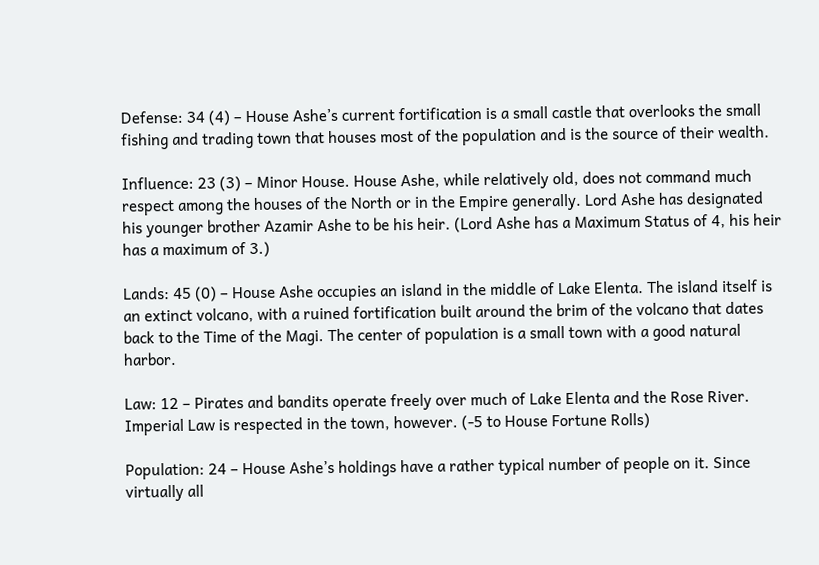Defense: 34 (4) – House Ashe’s current fortification is a small castle that overlooks the small fishing and trading town that houses most of the population and is the source of their wealth.

Influence: 23 (3) – Minor House. House Ashe, while relatively old, does not command much respect among the houses of the North or in the Empire generally. Lord Ashe has designated his younger brother Azamir Ashe to be his heir. (Lord Ashe has a Maximum Status of 4, his heir has a maximum of 3.)

Lands: 45 (0) – House Ashe occupies an island in the middle of Lake Elenta. The island itself is an extinct volcano, with a ruined fortification built around the brim of the volcano that dates back to the Time of the Magi. The center of population is a small town with a good natural harbor.

Law: 12 – Pirates and bandits operate freely over much of Lake Elenta and the Rose River. Imperial Law is respected in the town, however. (-5 to House Fortune Rolls)

Population: 24 – House Ashe’s holdings have a rather typical number of people on it. Since virtually all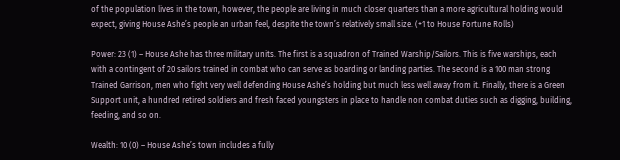of the population lives in the town, however, the people are living in much closer quarters than a more agricultural holding would expect, giving House Ashe’s people an urban feel, despite the town’s relatively small size. (+1 to House Fortune Rolls)

Power: 23 (1) – House Ashe has three military units. The first is a squadron of Trained Warship/Sailors. This is five warships, each with a contingent of 20 sailors trained in combat who can serve as boarding or landing parties. The second is a 100 man strong Trained Garrison, men who fight very well defending House Ashe’s holding but much less well away from it. Finally, there is a Green Support unit, a hundred retired soldiers and fresh faced youngsters in place to handle non combat duties such as digging, building, feeding, and so on.

Wealth: 10 (0) – House Ashe’s town includes a fully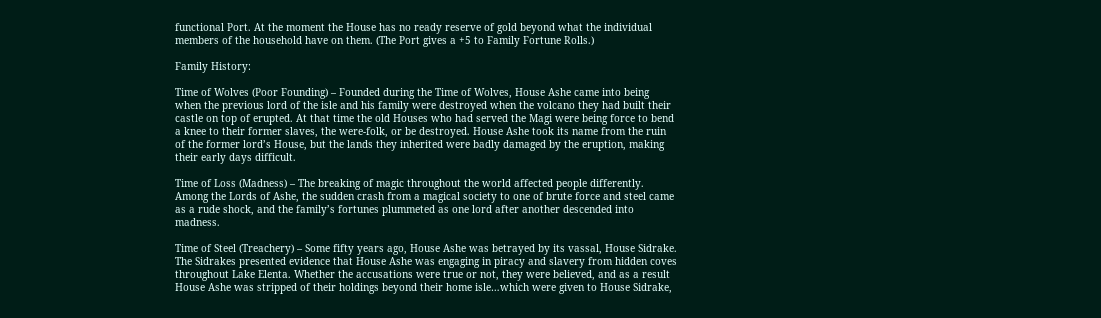functional Port. At the moment the House has no ready reserve of gold beyond what the individual members of the household have on them. (The Port gives a +5 to Family Fortune Rolls.)

Family History:

Time of Wolves (Poor Founding) – Founded during the Time of Wolves, House Ashe came into being when the previous lord of the isle and his family were destroyed when the volcano they had built their castle on top of erupted. At that time the old Houses who had served the Magi were being force to bend a knee to their former slaves, the were-folk, or be destroyed. House Ashe took its name from the ruin of the former lord’s House, but the lands they inherited were badly damaged by the eruption, making their early days difficult.

Time of Loss (Madness) – The breaking of magic throughout the world affected people differently. Among the Lords of Ashe, the sudden crash from a magical society to one of brute force and steel came as a rude shock, and the family’s fortunes plummeted as one lord after another descended into madness.

Time of Steel (Treachery) – Some fifty years ago, House Ashe was betrayed by its vassal, House Sidrake. The Sidrakes presented evidence that House Ashe was engaging in piracy and slavery from hidden coves throughout Lake Elenta. Whether the accusations were true or not, they were believed, and as a result House Ashe was stripped of their holdings beyond their home isle…which were given to House Sidrake,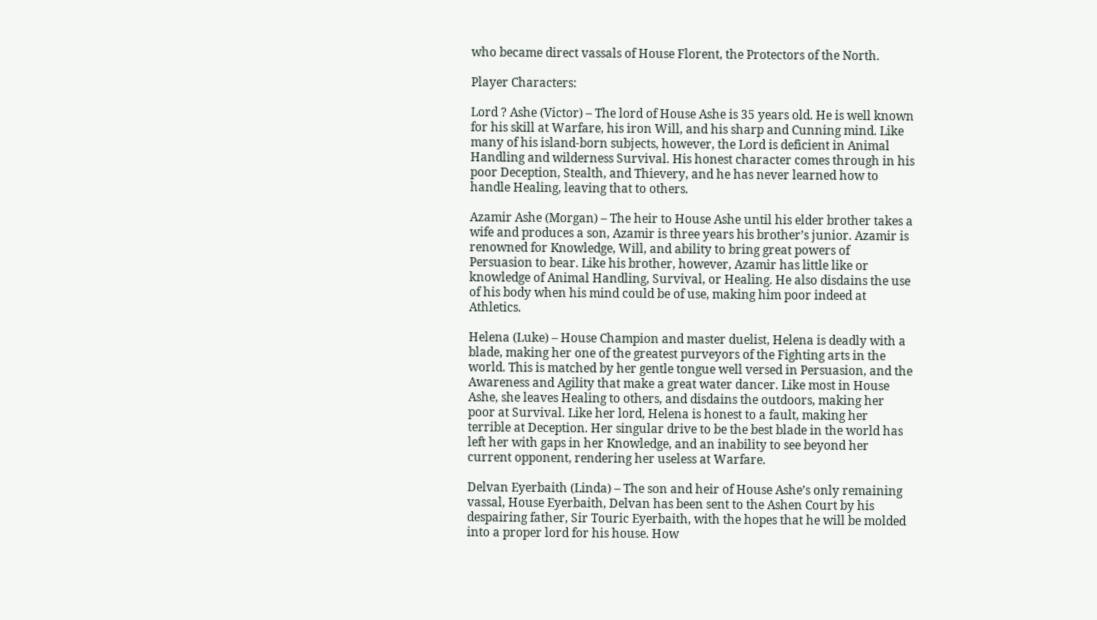who became direct vassals of House Florent, the Protectors of the North.

Player Characters:

Lord ? Ashe (Victor) – The lord of House Ashe is 35 years old. He is well known for his skill at Warfare, his iron Will, and his sharp and Cunning mind. Like many of his island-born subjects, however, the Lord is deficient in Animal Handling and wilderness Survival. His honest character comes through in his poor Deception, Stealth, and Thievery, and he has never learned how to handle Healing, leaving that to others.

Azamir Ashe (Morgan) – The heir to House Ashe until his elder brother takes a wife and produces a son, Azamir is three years his brother’s junior. Azamir is renowned for Knowledge, Will, and ability to bring great powers of Persuasion to bear. Like his brother, however, Azamir has little like or knowledge of Animal Handling, Survival, or Healing. He also disdains the use of his body when his mind could be of use, making him poor indeed at Athletics.

Helena (Luke) – House Champion and master duelist, Helena is deadly with a blade, making her one of the greatest purveyors of the Fighting arts in the world. This is matched by her gentle tongue well versed in Persuasion, and the Awareness and Agility that make a great water dancer. Like most in House Ashe, she leaves Healing to others, and disdains the outdoors, making her poor at Survival. Like her lord, Helena is honest to a fault, making her terrible at Deception. Her singular drive to be the best blade in the world has left her with gaps in her Knowledge, and an inability to see beyond her current opponent, rendering her useless at Warfare.

Delvan Eyerbaith (Linda) – The son and heir of House Ashe’s only remaining vassal, House Eyerbaith, Delvan has been sent to the Ashen Court by his despairing father, Sir Touric Eyerbaith, with the hopes that he will be molded into a proper lord for his house. How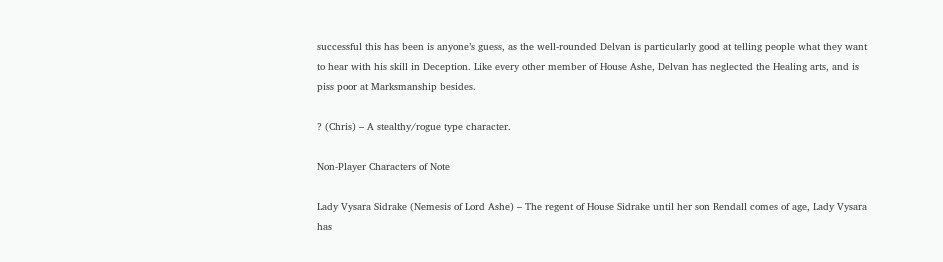successful this has been is anyone’s guess, as the well-rounded Delvan is particularly good at telling people what they want to hear with his skill in Deception. Like every other member of House Ashe, Delvan has neglected the Healing arts, and is piss poor at Marksmanship besides.

? (Chris) – A stealthy/rogue type character.

Non-Player Characters of Note

Lady Vysara Sidrake (Nemesis of Lord Ashe) – The regent of House Sidrake until her son Rendall comes of age, Lady Vysara has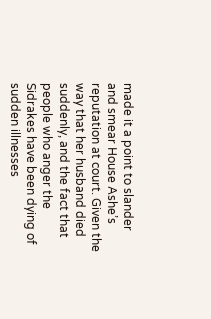made it a point to slander and smear House Ashe’s reputation at court. Given the way that her husband died suddenly, and the fact that people who anger the Sidrakes have been dying of sudden illnesses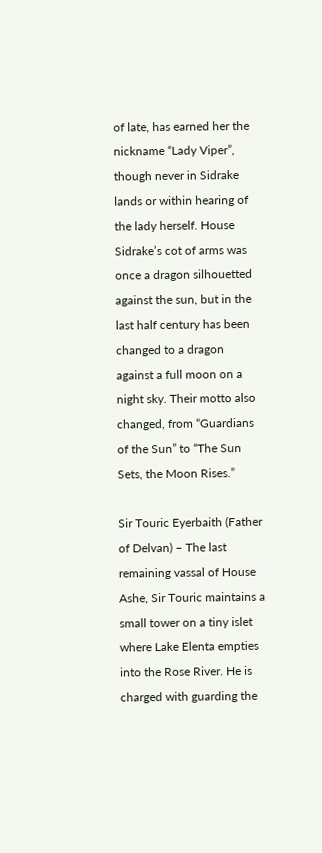of late, has earned her the nickname “Lady Viper”, though never in Sidrake lands or within hearing of the lady herself. House Sidrake’s cot of arms was once a dragon silhouetted against the sun, but in the last half century has been changed to a dragon against a full moon on a night sky. Their motto also changed, from “Guardians of the Sun” to “The Sun Sets, the Moon Rises.”

Sir Touric Eyerbaith (Father of Delvan) – The last remaining vassal of House Ashe, Sir Touric maintains a small tower on a tiny islet where Lake Elenta empties into the Rose River. He is charged with guarding the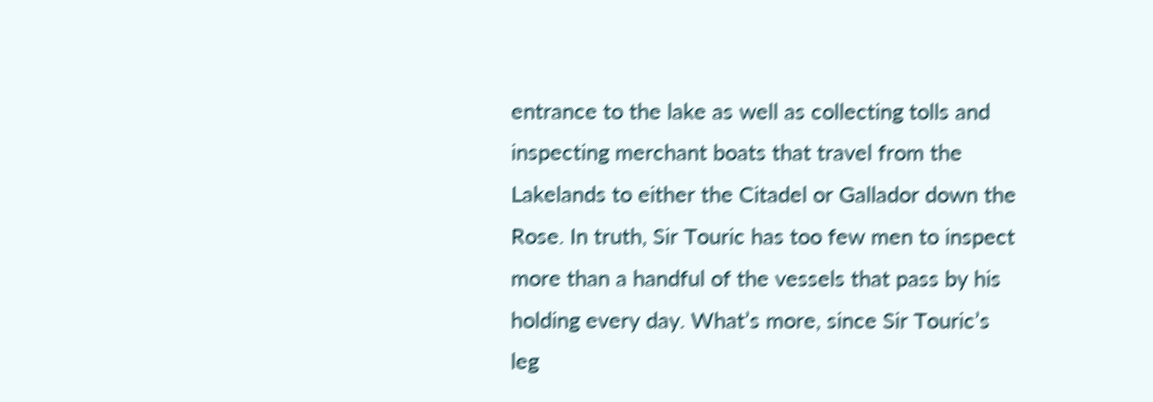entrance to the lake as well as collecting tolls and inspecting merchant boats that travel from the Lakelands to either the Citadel or Gallador down the Rose. In truth, Sir Touric has too few men to inspect more than a handful of the vessels that pass by his holding every day. What’s more, since Sir Touric’s leg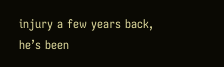injury a few years back, he’s been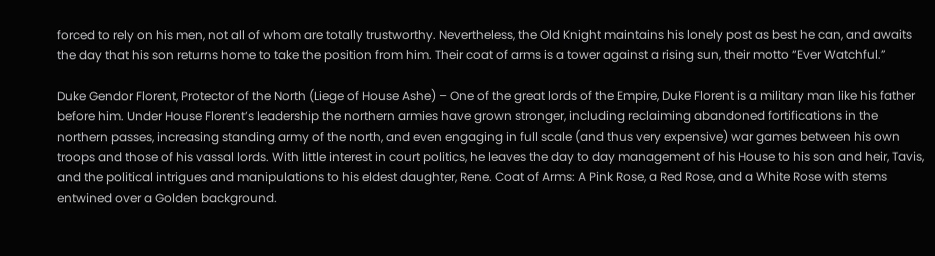forced to rely on his men, not all of whom are totally trustworthy. Nevertheless, the Old Knight maintains his lonely post as best he can, and awaits the day that his son returns home to take the position from him. Their coat of arms is a tower against a rising sun, their motto “Ever Watchful.”

Duke Gendor Florent, Protector of the North (Liege of House Ashe) – One of the great lords of the Empire, Duke Florent is a military man like his father before him. Under House Florent’s leadership the northern armies have grown stronger, including reclaiming abandoned fortifications in the northern passes, increasing standing army of the north, and even engaging in full scale (and thus very expensive) war games between his own troops and those of his vassal lords. With little interest in court politics, he leaves the day to day management of his House to his son and heir, Tavis, and the political intrigues and manipulations to his eldest daughter, Rene. Coat of Arms: A Pink Rose, a Red Rose, and a White Rose with stems entwined over a Golden background.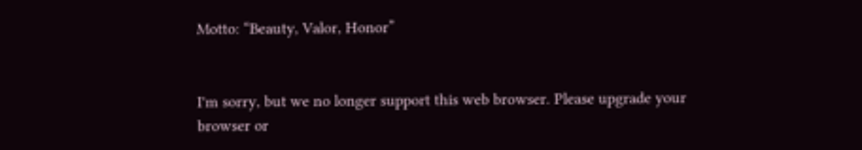Motto: “Beauty, Valor, Honor”


I'm sorry, but we no longer support this web browser. Please upgrade your browser or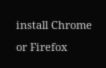install Chrome or Firefox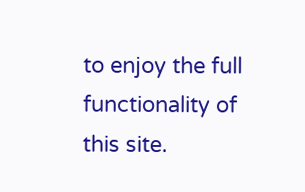to enjoy the full functionality of this site.